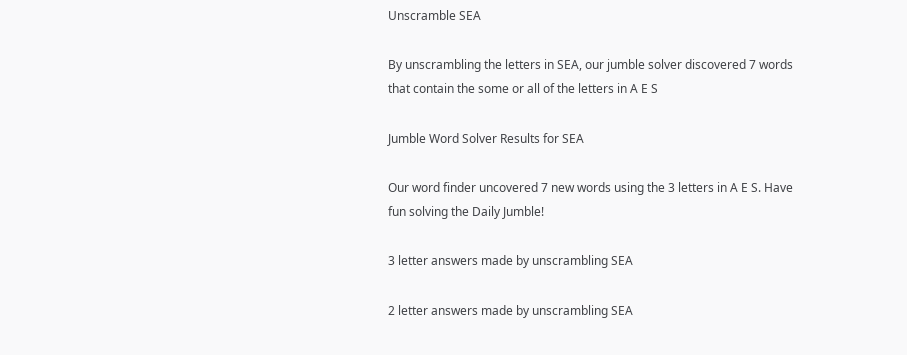Unscramble SEA

By unscrambling the letters in SEA, our jumble solver discovered 7 words that contain the some or all of the letters in A E S

Jumble Word Solver Results for SEA

Our word finder uncovered 7 new words using the 3 letters in A E S. Have fun solving the Daily Jumble!

3 letter answers made by unscrambling SEA

2 letter answers made by unscrambling SEA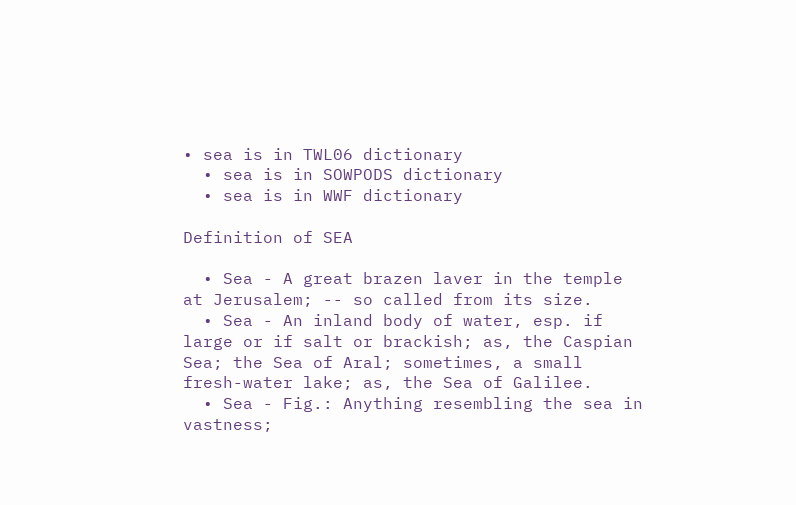• sea is in TWL06 dictionary
  • sea is in SOWPODS dictionary
  • sea is in WWF dictionary

Definition of SEA

  • Sea - A great brazen laver in the temple at Jerusalem; -- so called from its size.
  • Sea - An inland body of water, esp. if large or if salt or brackish; as, the Caspian Sea; the Sea of Aral; sometimes, a small fresh-water lake; as, the Sea of Galilee.
  • Sea - Fig.: Anything resembling the sea in vastness;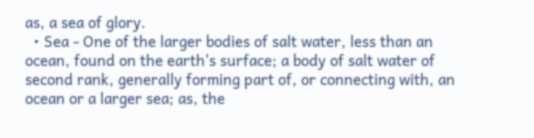as, a sea of glory.
  • Sea - One of the larger bodies of salt water, less than an ocean, found on the earth's surface; a body of salt water of second rank, generally forming part of, or connecting with, an ocean or a larger sea; as, the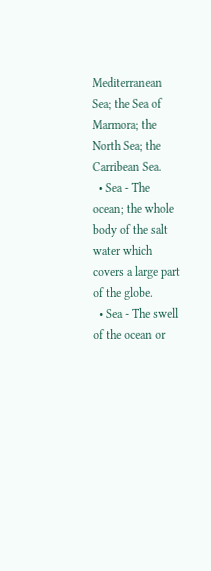Mediterranean Sea; the Sea of Marmora; the North Sea; the Carribean Sea.
  • Sea - The ocean; the whole body of the salt water which covers a large part of the globe.
  • Sea - The swell of the ocean or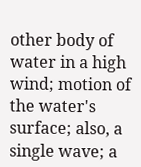other body of water in a high wind; motion of the water's surface; also, a single wave; a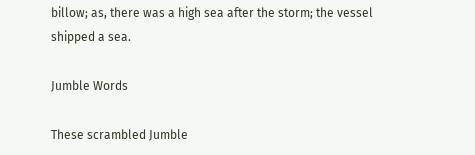billow; as, there was a high sea after the storm; the vessel shipped a sea.

Jumble Words

These scrambled Jumble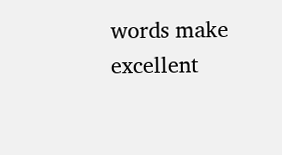words make excellent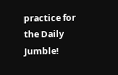practice for the Daily Jumble!